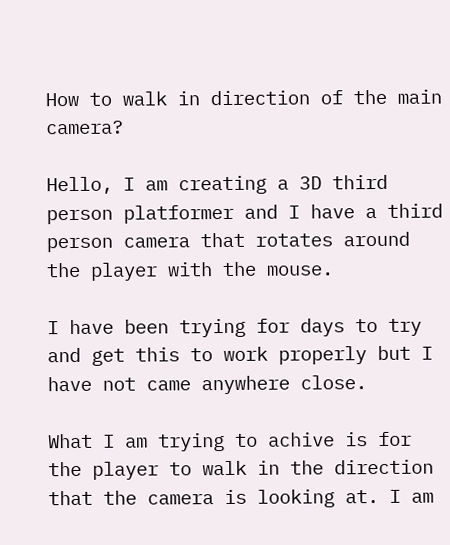How to walk in direction of the main camera?

Hello, I am creating a 3D third person platformer and I have a third person camera that rotates around the player with the mouse.

I have been trying for days to try and get this to work properly but I have not came anywhere close.

What I am trying to achive is for the player to walk in the direction that the camera is looking at. I am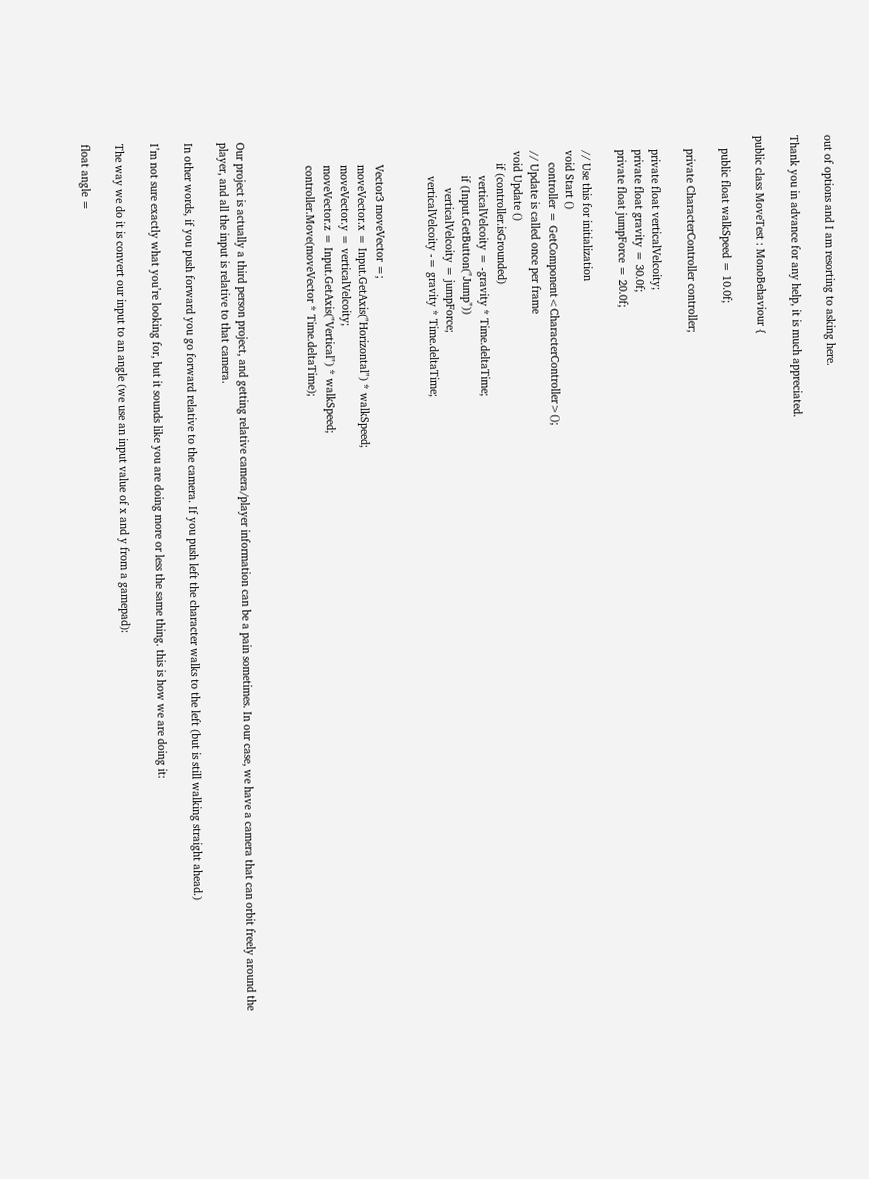out of options and I am resorting to asking here.

Thank you in advance for any help, it is much appreciated.

public class MoveTest : MonoBehaviour {

    public float walkSpeed = 10.0f;

    private CharacterController controller;

    private float verticalVelcoity;
    private float gravity = 30.0f;
    private float jumpForce = 20.0f;

    // Use this for initialization
    void Start ()
        controller = GetComponent<CharacterController>();
    // Update is called once per frame
    void Update ()
        if (controller.isGrounded)
            verticalVelcoity = -gravity * Time.deltaTime;
            if (Input.GetButton("Jump"))
                verticalVelcoity = jumpForce;
            verticalVelcoity -= gravity * Time.deltaTime;


        Vector3 moveVector =;
        moveVector.x = Input.GetAxis("Horizontal") * walkSpeed;
        moveVector.y = verticalVelcoity;
        moveVector.z = Input.GetAxis("Vertical") * walkSpeed;
        controller.Move(moveVector * Time.deltaTime);



Our project is actually a third person project, and getting relative camera/player information can be a pain sometimes. In our case, we have a camera that can orbit freely around the player, and all the input is relative to that camera.

In other words, if you push forward you go forward relative to the camera. If you push left the character walks to the left (but is still walking straight ahead.)

I’m not sure exactly what you’re looking for, but it sounds like you are doing more or less the same thing. this is how we are doing it:

The way we do it is convert our input to an angle (we use an input value of x and y from a gamepad):

float angle =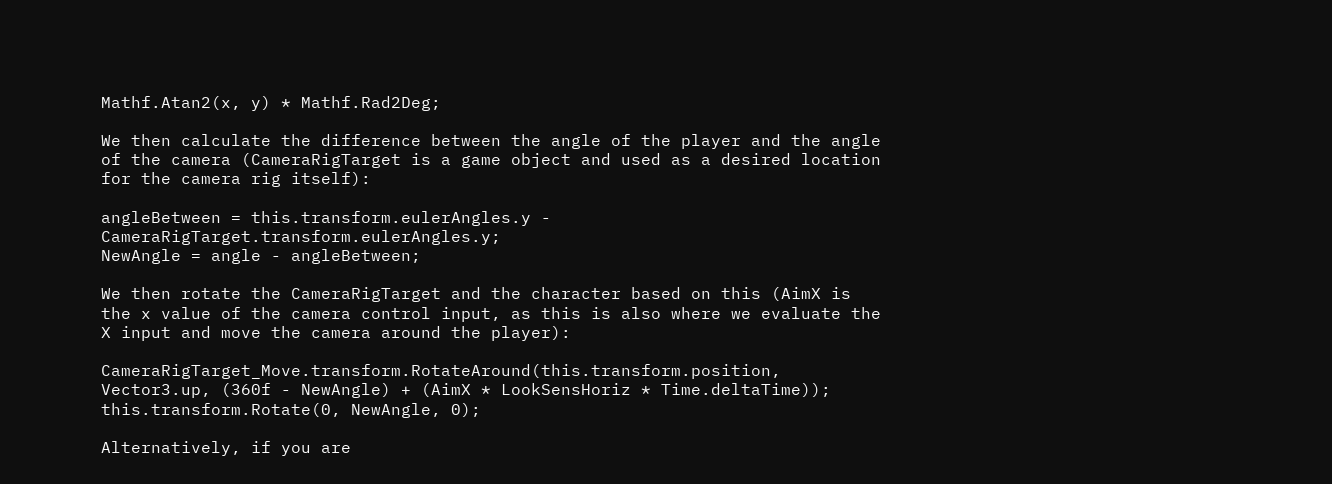Mathf.Atan2(x, y) * Mathf.Rad2Deg;

We then calculate the difference between the angle of the player and the angle of the camera (CameraRigTarget is a game object and used as a desired location for the camera rig itself):

angleBetween = this.transform.eulerAngles.y - CameraRigTarget.transform.eulerAngles.y;
NewAngle = angle - angleBetween;

We then rotate the CameraRigTarget and the character based on this (AimX is the x value of the camera control input, as this is also where we evaluate the X input and move the camera around the player):

CameraRigTarget_Move.transform.RotateAround(this.transform.position, Vector3.up, (360f - NewAngle) + (AimX * LookSensHoriz * Time.deltaTime));
this.transform.Rotate(0, NewAngle, 0);

Alternatively, if you are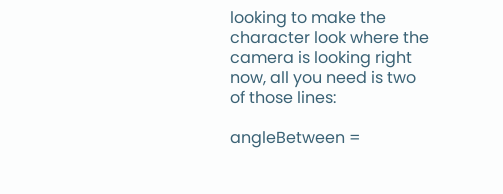looking to make the character look where the camera is looking right now, all you need is two of those lines:

angleBetween =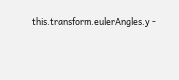this.transform.eulerAngles.y -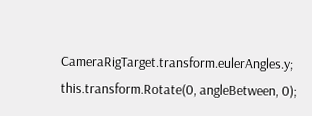CameraRigTarget.transform.eulerAngles.y;
this.transform.Rotate(0, angleBetween, 0);